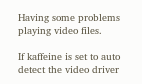Having some problems playing video files.

If kaffeine is set to auto detect the video driver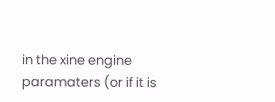in the xine engine paramaters (or if it is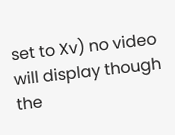set to Xv) no video will display though the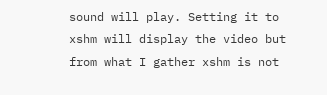sound will play. Setting it to xshm will display the video but from what I gather xshm is not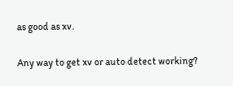as good as xv.

Any way to get xv or auto detect working?